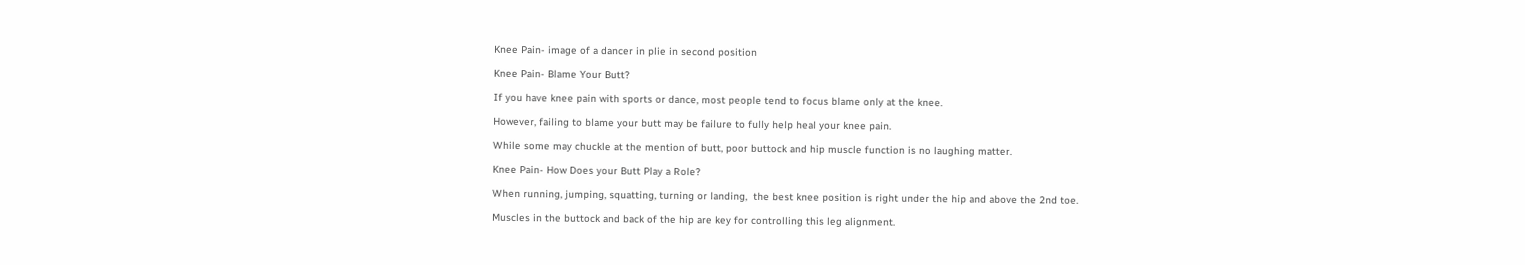Knee Pain- image of a dancer in plie in second position

Knee Pain- Blame Your Butt?

If you have knee pain with sports or dance, most people tend to focus blame only at the knee.

However, failing to blame your butt may be failure to fully help heal your knee pain.

While some may chuckle at the mention of butt, poor buttock and hip muscle function is no laughing matter.

Knee Pain- How Does your Butt Play a Role?

When running, jumping, squatting, turning or landing,  the best knee position is right under the hip and above the 2nd toe.

Muscles in the buttock and back of the hip are key for controlling this leg alignment.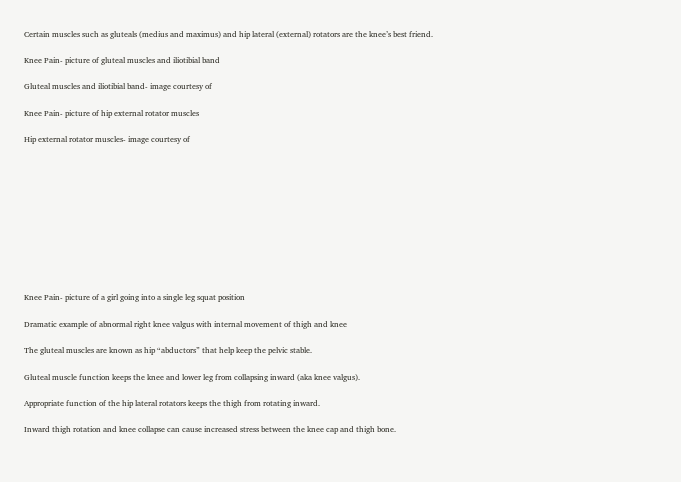Certain muscles such as gluteals (medius and maximus) and hip lateral (external) rotators are the knee’s best friend.

Knee Pain- picture of gluteal muscles and iliotibial band

Gluteal muscles and iliotibial band- image courtesy of

Knee Pain- picture of hip external rotator muscles

Hip external rotator muscles- image courtesy of











Knee Pain- picture of a girl going into a single leg squat position

Dramatic example of abnormal right knee valgus with internal movement of thigh and knee

The gluteal muscles are known as hip “abductors” that help keep the pelvic stable.

Gluteal muscle function keeps the knee and lower leg from collapsing inward (aka knee valgus).

Appropriate function of the hip lateral rotators keeps the thigh from rotating inward.

Inward thigh rotation and knee collapse can cause increased stress between the knee cap and thigh bone.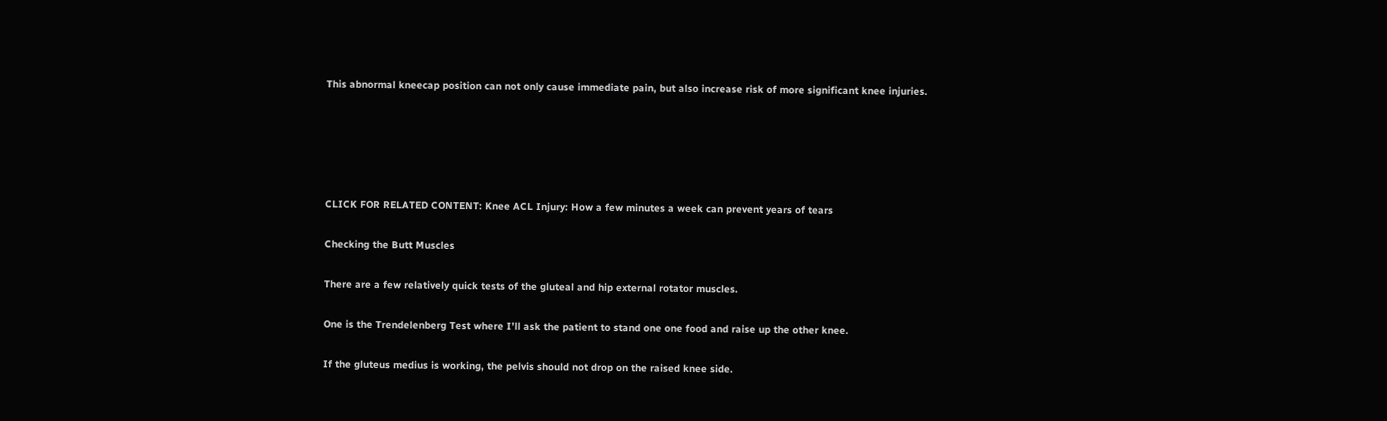This abnormal kneecap position can not only cause immediate pain, but also increase risk of more significant knee injuries.





CLICK FOR RELATED CONTENT: Knee ACL Injury: How a few minutes a week can prevent years of tears

Checking the Butt Muscles

There are a few relatively quick tests of the gluteal and hip external rotator muscles.

One is the Trendelenberg Test where I’ll ask the patient to stand one one food and raise up the other knee.

If the gluteus medius is working, the pelvis should not drop on the raised knee side.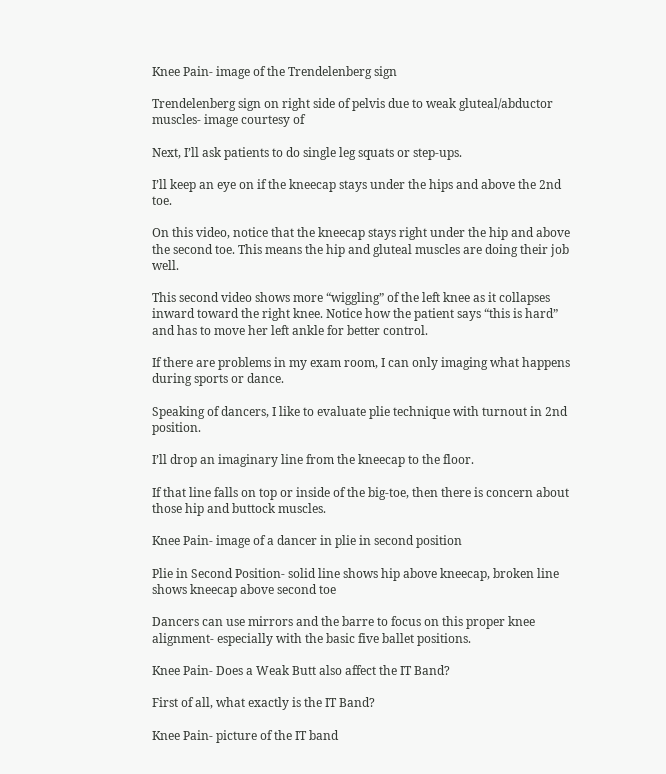Knee Pain- image of the Trendelenberg sign

Trendelenberg sign on right side of pelvis due to weak gluteal/abductor muscles- image courtesy of

Next, I’ll ask patients to do single leg squats or step-ups.

I’ll keep an eye on if the kneecap stays under the hips and above the 2nd toe.

On this video, notice that the kneecap stays right under the hip and above the second toe. This means the hip and gluteal muscles are doing their job well.

This second video shows more “wiggling” of the left knee as it collapses inward toward the right knee. Notice how the patient says “this is hard” and has to move her left ankle for better control.

If there are problems in my exam room, I can only imaging what happens during sports or dance.

Speaking of dancers, I like to evaluate plie technique with turnout in 2nd position.

I’ll drop an imaginary line from the kneecap to the floor.

If that line falls on top or inside of the big-toe, then there is concern about those hip and buttock muscles.

Knee Pain- image of a dancer in plie in second position

Plie in Second Position- solid line shows hip above kneecap, broken line shows kneecap above second toe

Dancers can use mirrors and the barre to focus on this proper knee alignment- especially with the basic five ballet positions.

Knee Pain- Does a Weak Butt also affect the IT Band?

First of all, what exactly is the IT Band?

Knee Pain- picture of the IT band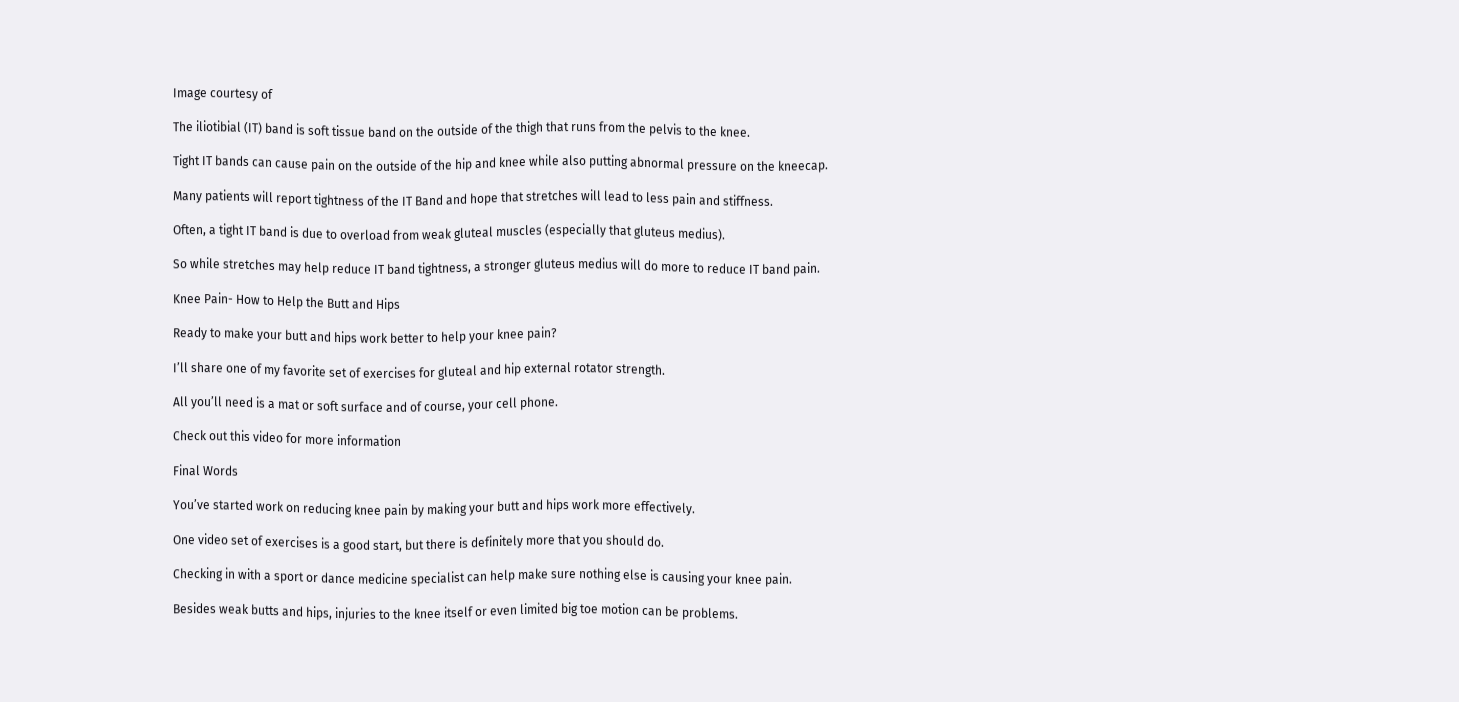Image courtesy of

The iliotibial (IT) band is soft tissue band on the outside of the thigh that runs from the pelvis to the knee.

Tight IT bands can cause pain on the outside of the hip and knee while also putting abnormal pressure on the kneecap.

Many patients will report tightness of the IT Band and hope that stretches will lead to less pain and stiffness.

Often, a tight IT band is due to overload from weak gluteal muscles (especially that gluteus medius).

So while stretches may help reduce IT band tightness, a stronger gluteus medius will do more to reduce IT band pain.

Knee Pain- How to Help the Butt and Hips

Ready to make your butt and hips work better to help your knee pain?

I’ll share one of my favorite set of exercises for gluteal and hip external rotator strength.

All you’ll need is a mat or soft surface and of course, your cell phone.

Check out this video for more information

Final Words

You’ve started work on reducing knee pain by making your butt and hips work more effectively.

One video set of exercises is a good start, but there is definitely more that you should do.

Checking in with a sport or dance medicine specialist can help make sure nothing else is causing your knee pain.

Besides weak butts and hips, injuries to the knee itself or even limited big toe motion can be problems.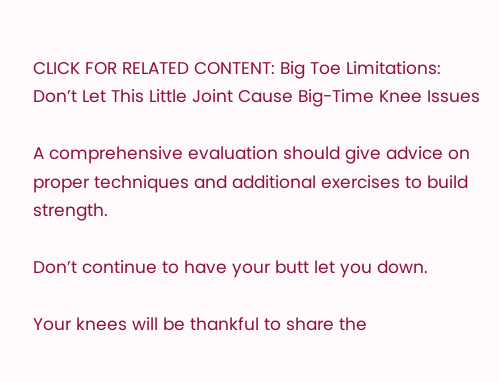CLICK FOR RELATED CONTENT: Big Toe Limitations: Don’t Let This Little Joint Cause Big-Time Knee Issues

A comprehensive evaluation should give advice on proper techniques and additional exercises to build strength.

Don’t continue to have your butt let you down.

Your knees will be thankful to share the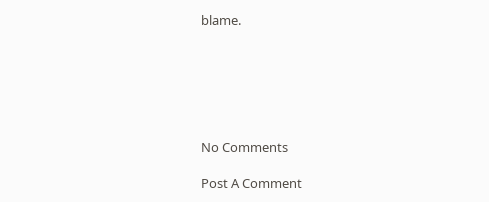blame.






No Comments

Post A Comment